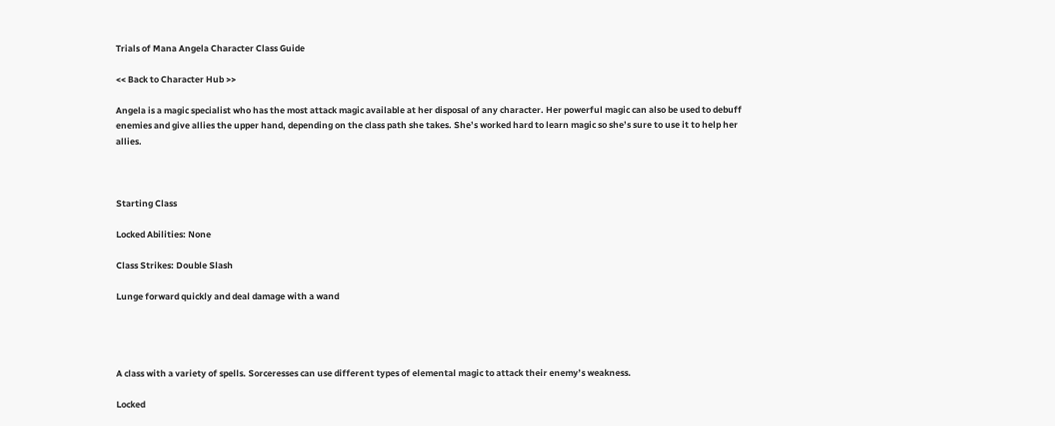Trials of Mana Angela Character Class Guide

<< Back to Character Hub >>

Angela is a magic specialist who has the most attack magic available at her disposal of any character. Her powerful magic can also be used to debuff enemies and give allies the upper hand, depending on the class path she takes. She’s worked hard to learn magic so she’s sure to use it to help her allies.



Starting Class

Locked Abilities: None

Class Strikes: Double Slash

Lunge forward quickly and deal damage with a wand




A class with a variety of spells. Sorceresses can use different types of elemental magic to attack their enemy’s weakness.

Locked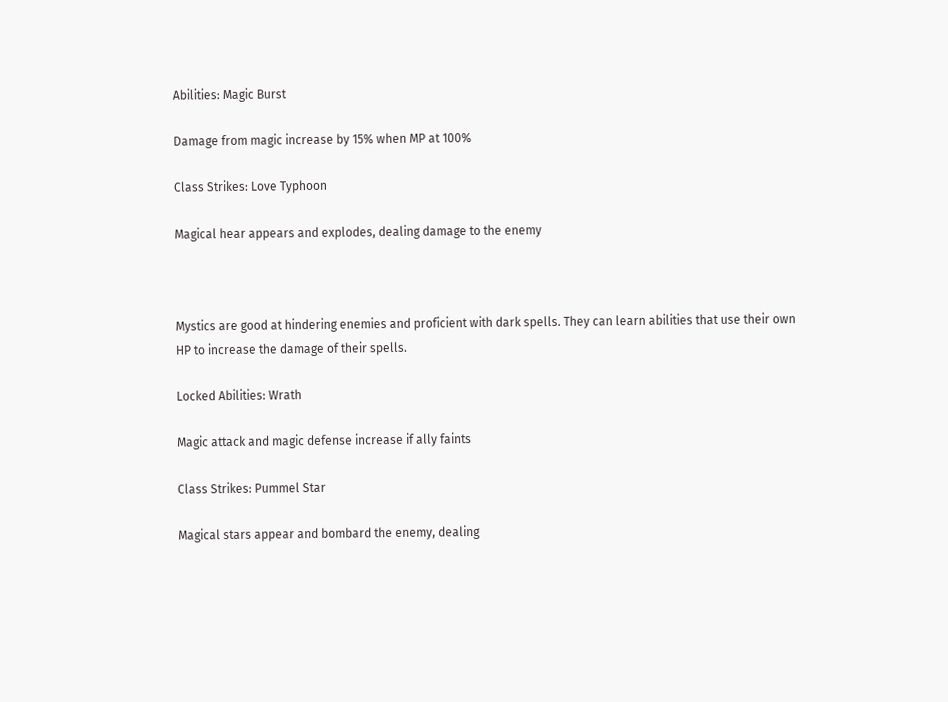Abilities: Magic Burst

Damage from magic increase by 15% when MP at 100%

Class Strikes: Love Typhoon

Magical hear appears and explodes, dealing damage to the enemy



Mystics are good at hindering enemies and proficient with dark spells. They can learn abilities that use their own HP to increase the damage of their spells.

Locked Abilities: Wrath

Magic attack and magic defense increase if ally faints

Class Strikes: Pummel Star

Magical stars appear and bombard the enemy, dealing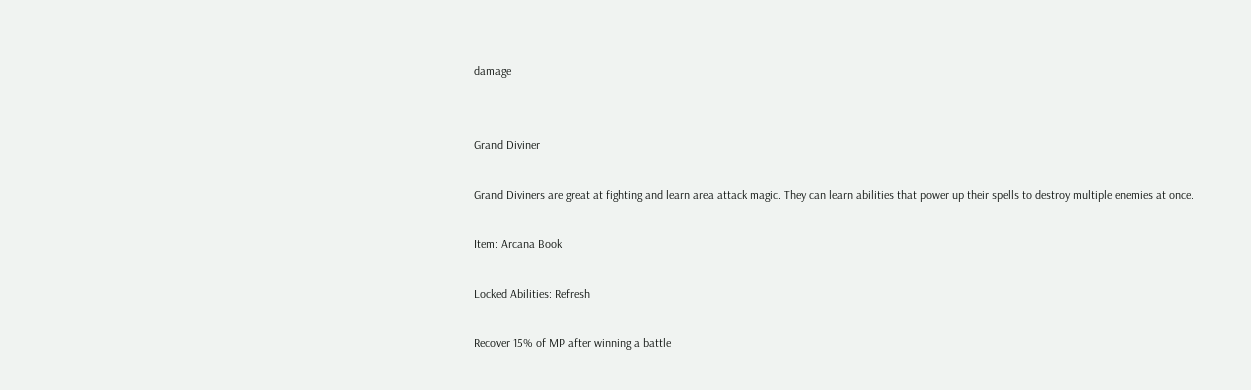damage


Grand Diviner

Grand Diviners are great at fighting and learn area attack magic. They can learn abilities that power up their spells to destroy multiple enemies at once.

Item: Arcana Book

Locked Abilities: Refresh

Recover 15% of MP after winning a battle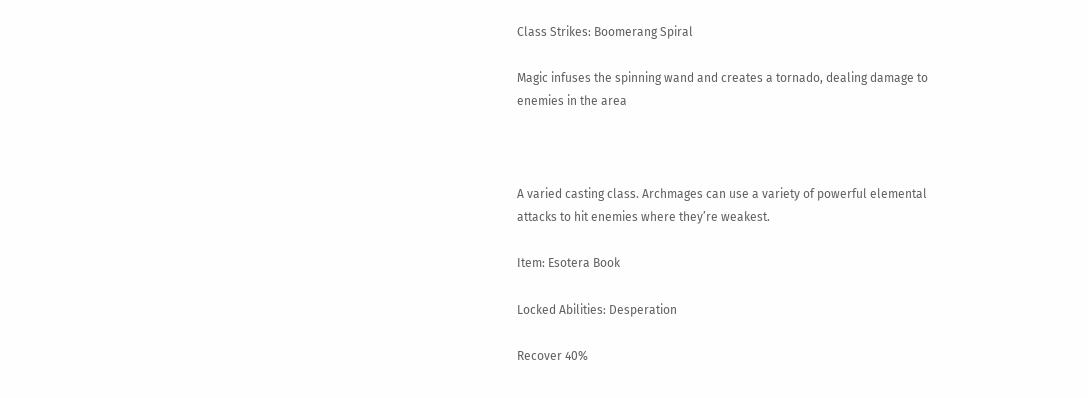Class Strikes: Boomerang Spiral

Magic infuses the spinning wand and creates a tornado, dealing damage to enemies in the area



A varied casting class. Archmages can use a variety of powerful elemental attacks to hit enemies where they’re weakest.

Item: Esotera Book

Locked Abilities: Desperation

Recover 40%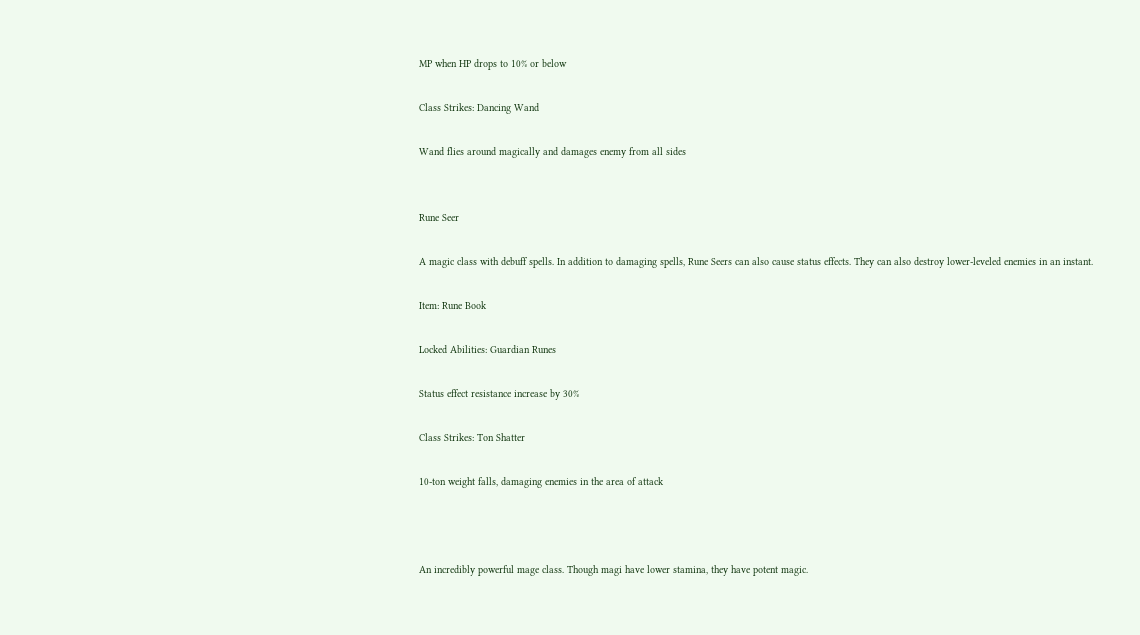MP when HP drops to 10% or below

Class Strikes: Dancing Wand

Wand flies around magically and damages enemy from all sides


Rune Seer

A magic class with debuff spells. In addition to damaging spells, Rune Seers can also cause status effects. They can also destroy lower-leveled enemies in an instant.

Item: Rune Book

Locked Abilities: Guardian Runes

Status effect resistance increase by 30%

Class Strikes: Ton Shatter

10-ton weight falls, damaging enemies in the area of attack



An incredibly powerful mage class. Though magi have lower stamina, they have potent magic.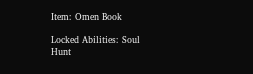Item: Omen Book

Locked Abilities: Soul Hunt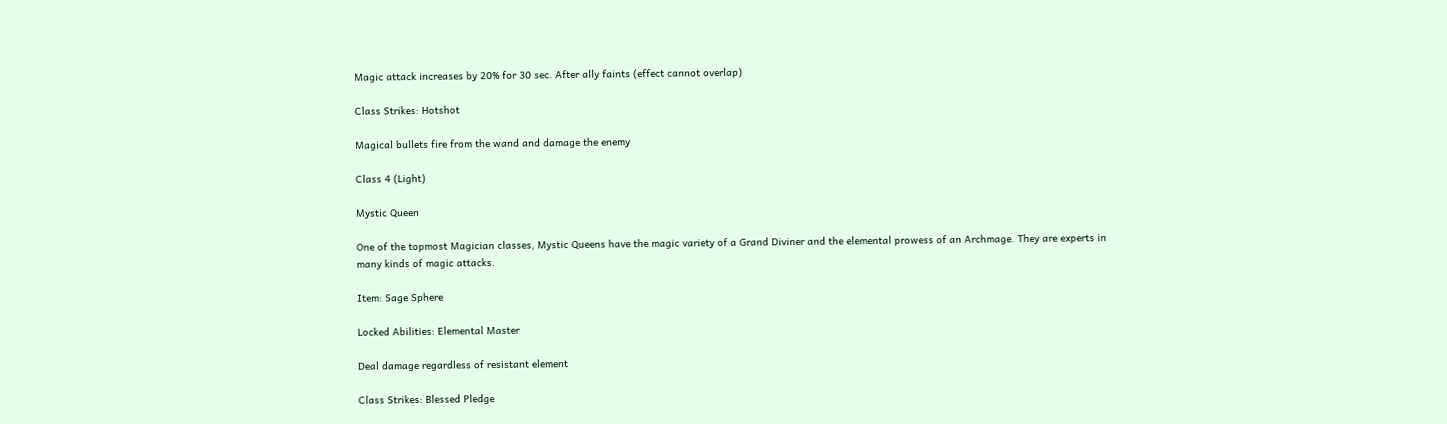Magic attack increases by 20% for 30 sec. After ally faints (effect cannot overlap)

Class Strikes: Hotshot

Magical bullets fire from the wand and damage the enemy

Class 4 (Light)

Mystic Queen

One of the topmost Magician classes, Mystic Queens have the magic variety of a Grand Diviner and the elemental prowess of an Archmage. They are experts in many kinds of magic attacks.

Item: Sage Sphere

Locked Abilities: Elemental Master

Deal damage regardless of resistant element

Class Strikes: Blessed Pledge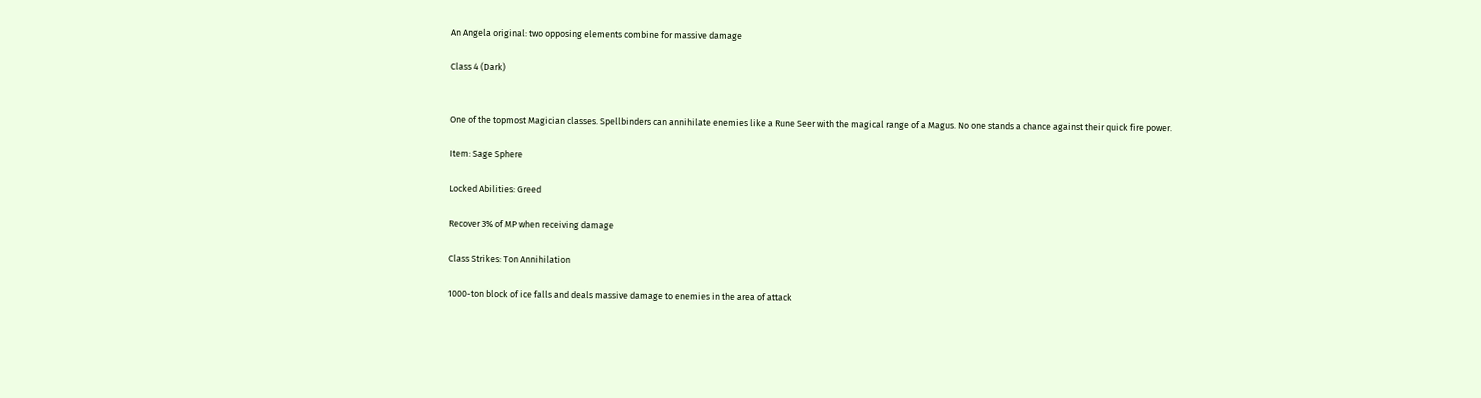An Angela original: two opposing elements combine for massive damage

Class 4 (Dark)


One of the topmost Magician classes. Spellbinders can annihilate enemies like a Rune Seer with the magical range of a Magus. No one stands a chance against their quick fire power.

Item: Sage Sphere

Locked Abilities: Greed

Recover 3% of MP when receiving damage

Class Strikes: Ton Annihilation

1000-ton block of ice falls and deals massive damage to enemies in the area of attack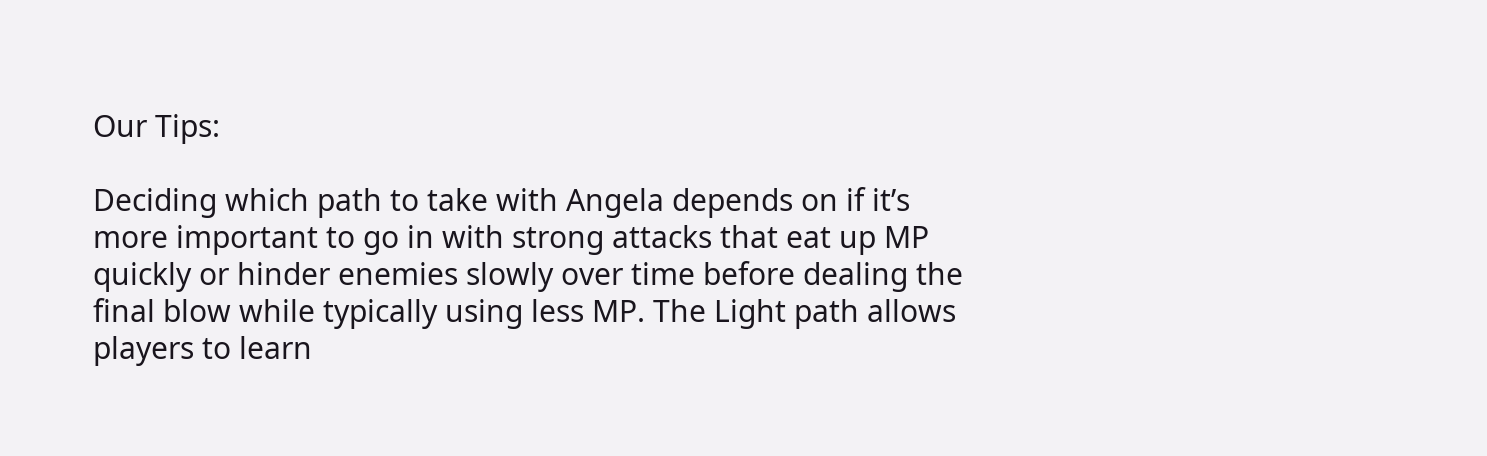Our Tips:

Deciding which path to take with Angela depends on if it’s more important to go in with strong attacks that eat up MP quickly or hinder enemies slowly over time before dealing the final blow while typically using less MP. The Light path allows players to learn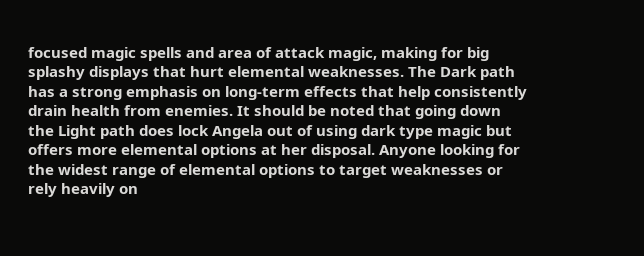focused magic spells and area of attack magic, making for big splashy displays that hurt elemental weaknesses. The Dark path has a strong emphasis on long-term effects that help consistently drain health from enemies. It should be noted that going down the Light path does lock Angela out of using dark type magic but offers more elemental options at her disposal. Anyone looking for the widest range of elemental options to target weaknesses or rely heavily on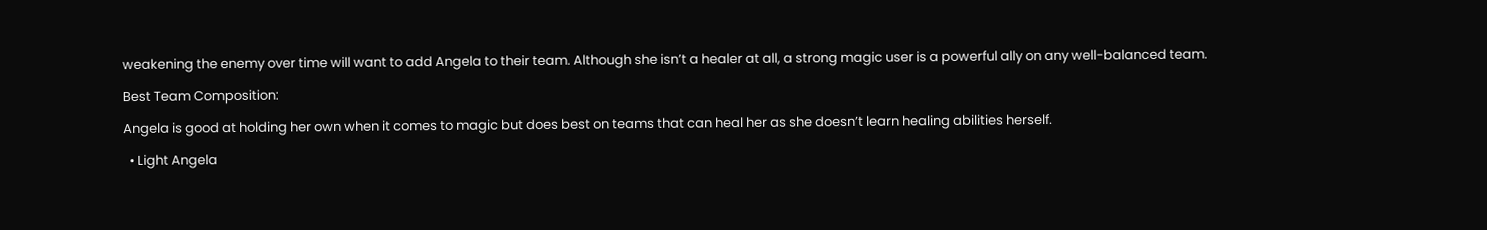weakening the enemy over time will want to add Angela to their team. Although she isn’t a healer at all, a strong magic user is a powerful ally on any well-balanced team.

Best Team Composition:

Angela is good at holding her own when it comes to magic but does best on teams that can heal her as she doesn’t learn healing abilities herself.

  • Light Angela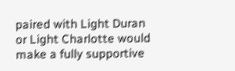paired with Light Duran or Light Charlotte would make a fully supportive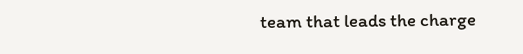team that leads the charge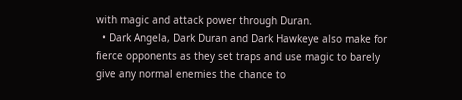with magic and attack power through Duran.
  • Dark Angela, Dark Duran and Dark Hawkeye also make for fierce opponents as they set traps and use magic to barely give any normal enemies the chance to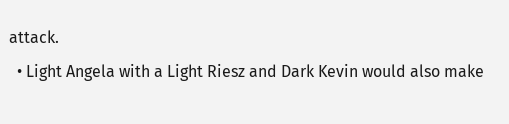attack.
  • Light Angela with a Light Riesz and Dark Kevin would also make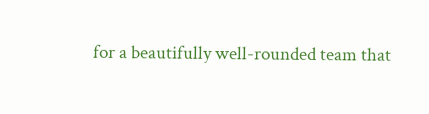for a beautifully well-rounded team that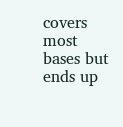covers most bases but ends up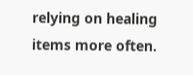relying on healing items more often.